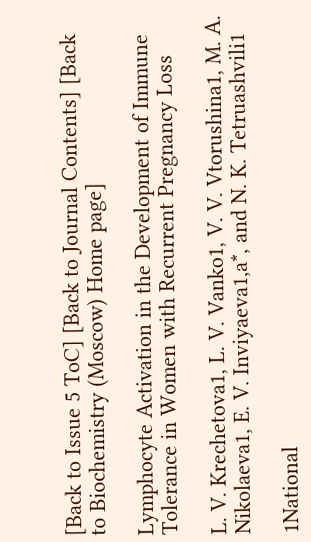[Back to Issue 5 ToC] [Back to Journal Contents] [Back to Biochemistry (Moscow) Home page]

Lymphocyte Activation in the Development of Immune Tolerance in Women with Recurrent Pregnancy Loss

L. V. Krechetova1, L. V. Vanko1, V. V. Vtorushina1, M. A. Nikolaeva1, E. V. Inviyaeva1,a*, and N. K. Tetruashvili1

1National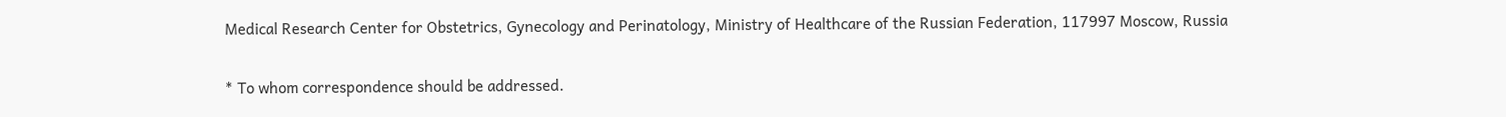Medical Research Center for Obstetrics, Gynecology and Perinatology, Ministry of Healthcare of the Russian Federation, 117997 Moscow, Russia

* To whom correspondence should be addressed.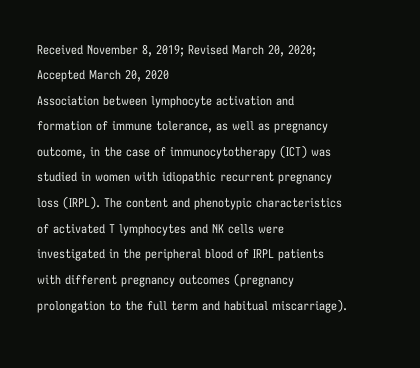Received November 8, 2019; Revised March 20, 2020; Accepted March 20, 2020
Association between lymphocyte activation and formation of immune tolerance, as well as pregnancy outcome, in the case of immunocytotherapy (ICT) was studied in women with idiopathic recurrent pregnancy loss (IRPL). The content and phenotypic characteristics of activated T lymphocytes and NK cells were investigated in the peripheral blood of IRPL patients with different pregnancy outcomes (pregnancy prolongation to the full term and habitual miscarriage).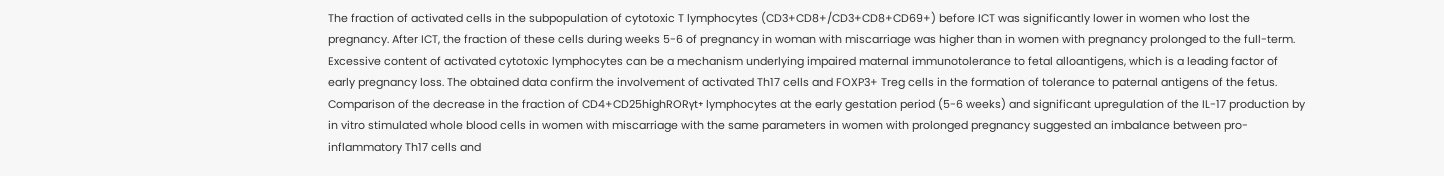The fraction of activated cells in the subpopulation of cytotoxic T lymphocytes (CD3+CD8+/CD3+CD8+CD69+) before ICT was significantly lower in women who lost the pregnancy. After ICT, the fraction of these cells during weeks 5-6 of pregnancy in woman with miscarriage was higher than in women with pregnancy prolonged to the full-term. Excessive content of activated cytotoxic lymphocytes can be a mechanism underlying impaired maternal immunotolerance to fetal alloantigens, which is a leading factor of early pregnancy loss. The obtained data confirm the involvement of activated Th17 cells and FOXP3+ Treg cells in the formation of tolerance to paternal antigens of the fetus. Comparison of the decrease in the fraction of CD4+CD25highRORγt+ lymphocytes at the early gestation period (5-6 weeks) and significant upregulation of the IL-17 production by in vitro stimulated whole blood cells in women with miscarriage with the same parameters in women with prolonged pregnancy suggested an imbalance between pro-inflammatory Th17 cells and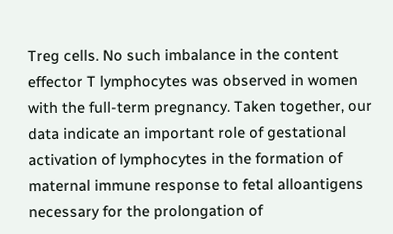Treg cells. No such imbalance in the content effector T lymphocytes was observed in women with the full-term pregnancy. Taken together, our data indicate an important role of gestational activation of lymphocytes in the formation of maternal immune response to fetal alloantigens necessary for the prolongation of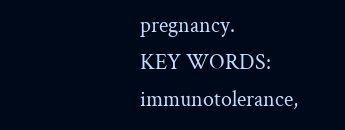pregnancy.
KEY WORDS: immunotolerance,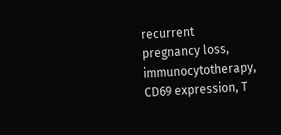recurrent pregnancy loss, immunocytotherapy, CD69 expression, T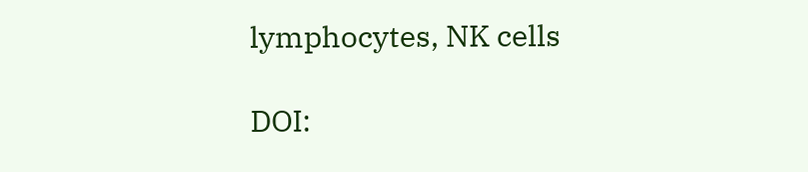lymphocytes, NK cells

DOI: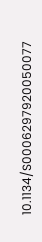10.1134/S0006297920050077